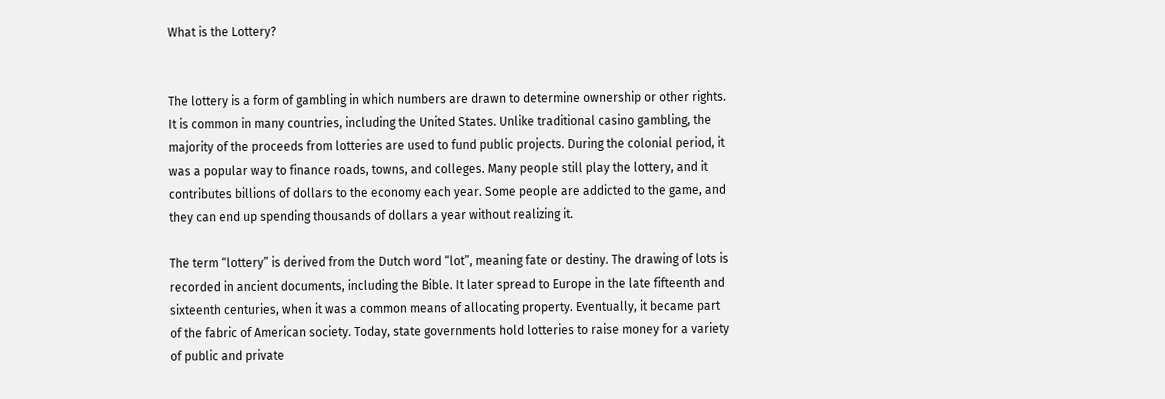What is the Lottery?


The lottery is a form of gambling in which numbers are drawn to determine ownership or other rights. It is common in many countries, including the United States. Unlike traditional casino gambling, the majority of the proceeds from lotteries are used to fund public projects. During the colonial period, it was a popular way to finance roads, towns, and colleges. Many people still play the lottery, and it contributes billions of dollars to the economy each year. Some people are addicted to the game, and they can end up spending thousands of dollars a year without realizing it.

The term “lottery” is derived from the Dutch word “lot”, meaning fate or destiny. The drawing of lots is recorded in ancient documents, including the Bible. It later spread to Europe in the late fifteenth and sixteenth centuries, when it was a common means of allocating property. Eventually, it became part of the fabric of American society. Today, state governments hold lotteries to raise money for a variety of public and private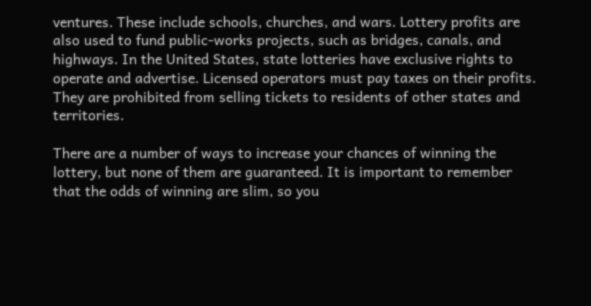ventures. These include schools, churches, and wars. Lottery profits are also used to fund public-works projects, such as bridges, canals, and highways. In the United States, state lotteries have exclusive rights to operate and advertise. Licensed operators must pay taxes on their profits. They are prohibited from selling tickets to residents of other states and territories.

There are a number of ways to increase your chances of winning the lottery, but none of them are guaranteed. It is important to remember that the odds of winning are slim, so you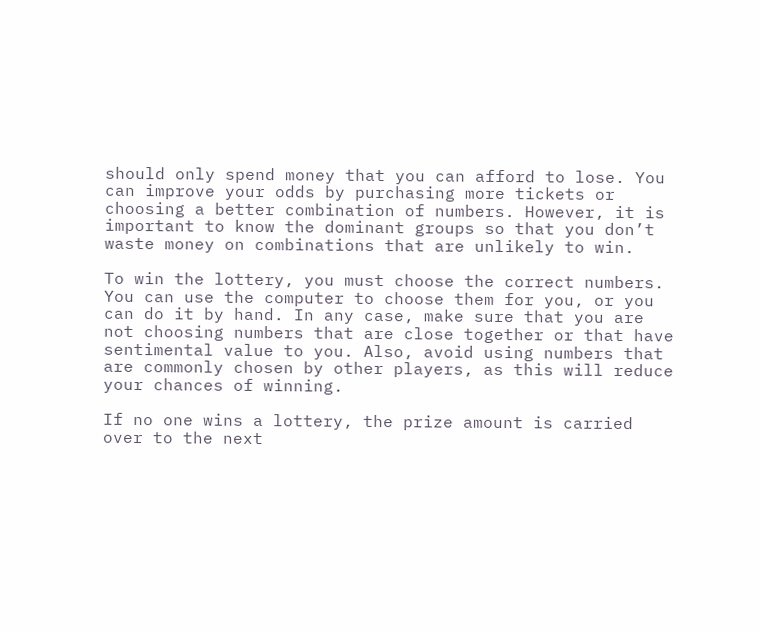should only spend money that you can afford to lose. You can improve your odds by purchasing more tickets or choosing a better combination of numbers. However, it is important to know the dominant groups so that you don’t waste money on combinations that are unlikely to win.

To win the lottery, you must choose the correct numbers. You can use the computer to choose them for you, or you can do it by hand. In any case, make sure that you are not choosing numbers that are close together or that have sentimental value to you. Also, avoid using numbers that are commonly chosen by other players, as this will reduce your chances of winning.

If no one wins a lottery, the prize amount is carried over to the next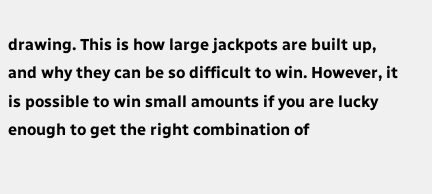drawing. This is how large jackpots are built up, and why they can be so difficult to win. However, it is possible to win small amounts if you are lucky enough to get the right combination of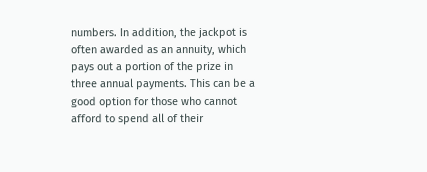numbers. In addition, the jackpot is often awarded as an annuity, which pays out a portion of the prize in three annual payments. This can be a good option for those who cannot afford to spend all of their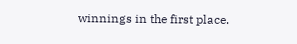winnings in the first place.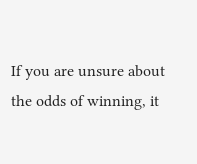If you are unsure about the odds of winning, it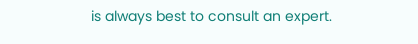is always best to consult an expert.